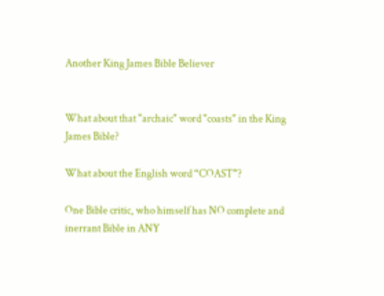Another King James Bible Believer


What about that "archaic" word "coasts" in the King James Bible?

What about the English word “COAST”?

One Bible critic, who himself has NO complete and inerrant Bible in ANY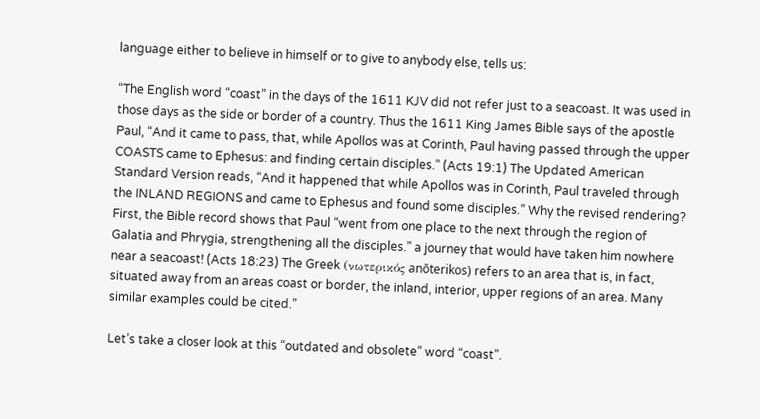language either to believe in himself or to give to anybody else, tells us:

“The English word “coast” in the days of the 1611 KJV did not refer just to a seacoast. It was used in those days as the side or border of a country. Thus the 1611 King James Bible says of the apostle Paul, “And it came to pass, that, while Apollos was at Corinth, Paul having passed through the upper COASTS came to Ephesus: and finding certain disciples.” (Acts 19:1) The Updated American Standard Version reads, “And it happened that while Apollos was in Corinth, Paul traveled through the INLAND REGIONS and came to Ephesus and found some disciples.” Why the revised rendering? First, the Bible record shows that Paul “went from one place to the next through the region of Galatia and Phrygia, strengthening all the disciples.” a journey that would have taken him nowhere near a seacoast! (Acts 18:23) The Greek (νωτερικός anōterikos) refers to an area that is, in fact, situated away from an areas coast or border, the inland, interior, upper regions of an area. Many similar examples could be cited.”

Let’s take a closer look at this “outdated and obsolete” word “coast”.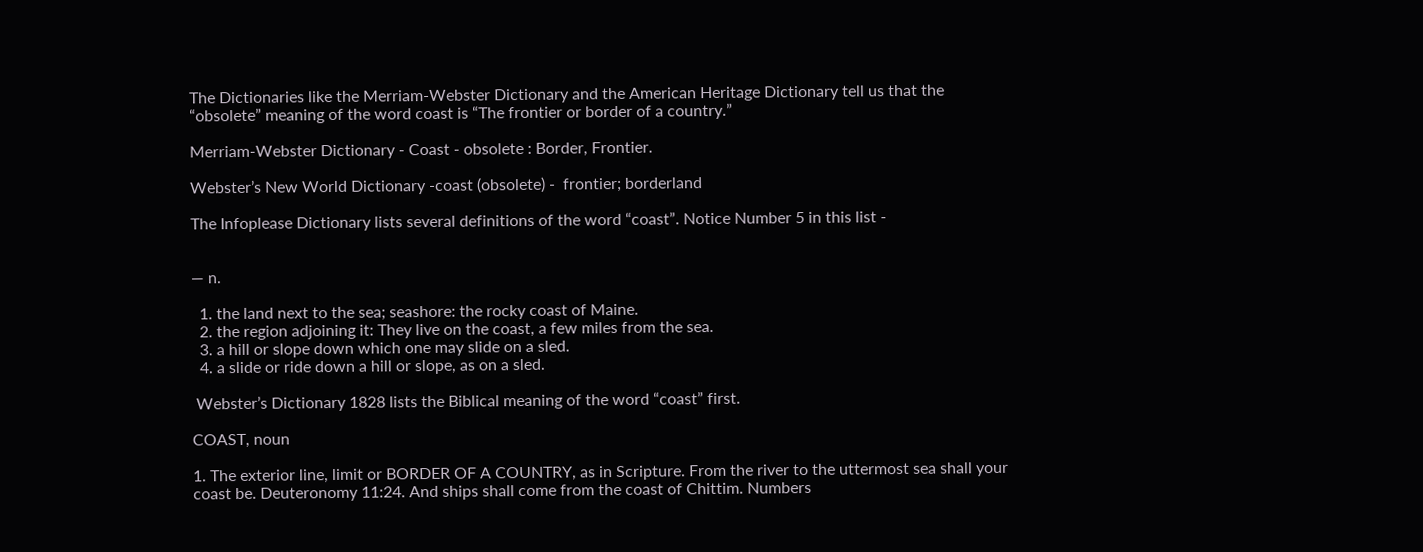The Dictionaries like the Merriam-Webster Dictionary and the American Heritage Dictionary tell us that the “obsolete” meaning of the word coast is “The frontier or border of a country.”

Merriam-Webster Dictionary - Coast - obsolete : Border, Frontier.

Webster’s New World Dictionary -coast (obsolete) -  frontier; borderland

The Infoplease Dictionary lists several definitions of the word “coast”. Notice Number 5 in this list -


— n.

  1. the land next to the sea; seashore: the rocky coast of Maine.
  2. the region adjoining it: They live on the coast, a few miles from the sea.
  3. a hill or slope down which one may slide on a sled.
  4. a slide or ride down a hill or slope, as on a sled.

 Webster’s Dictionary 1828 lists the Biblical meaning of the word “coast” first.

COAST, noun

1. The exterior line, limit or BORDER OF A COUNTRY, as in Scripture. From the river to the uttermost sea shall your coast be. Deuteronomy 11:24. And ships shall come from the coast of Chittim. Numbers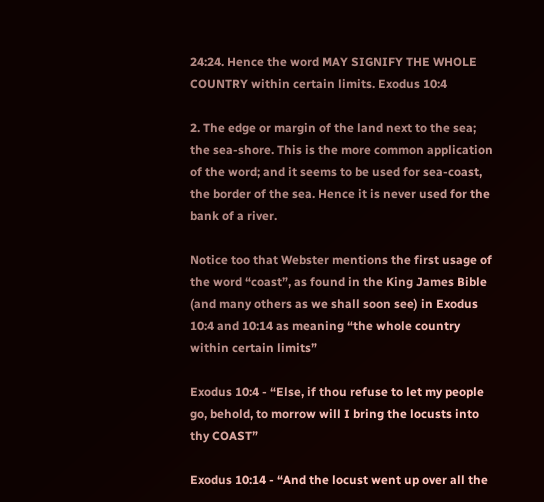24:24. Hence the word MAY SIGNIFY THE WHOLE COUNTRY within certain limits. Exodus 10:4

2. The edge or margin of the land next to the sea; the sea-shore. This is the more common application of the word; and it seems to be used for sea-coast, the border of the sea. Hence it is never used for the bank of a river.

Notice too that Webster mentions the first usage of the word “coast”, as found in the King James Bible (and many others as we shall soon see) in Exodus 10:4 and 10:14 as meaning “the whole country within certain limits”

Exodus 10:4 - “Else, if thou refuse to let my people go, behold, to morrow will I bring the locusts into thy COAST”

Exodus 10:14 - “And the locust went up over all the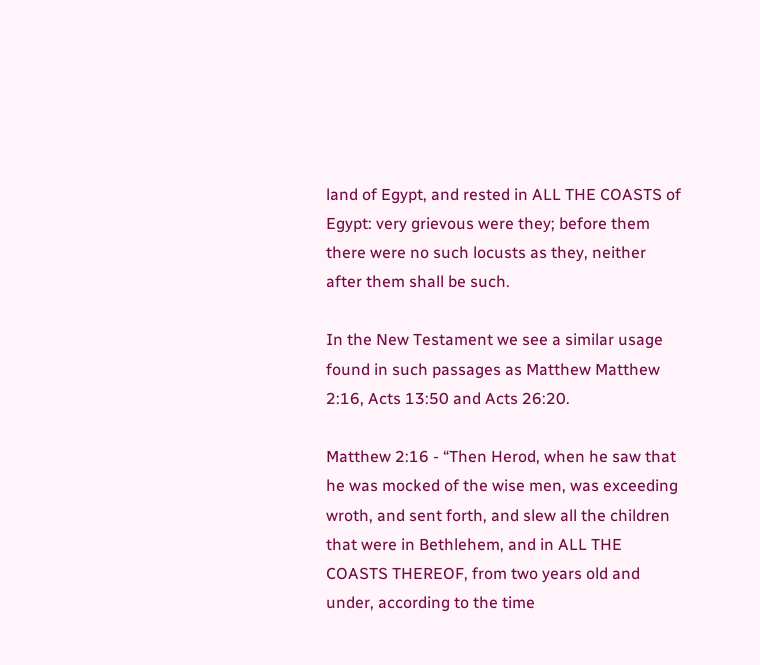land of Egypt, and rested in ALL THE COASTS of Egypt: very grievous were they; before them there were no such locusts as they, neither after them shall be such.

In the New Testament we see a similar usage found in such passages as Matthew Matthew 2:16, Acts 13:50 and Acts 26:20.

Matthew 2:16 - “Then Herod, when he saw that he was mocked of the wise men, was exceeding wroth, and sent forth, and slew all the children that were in Bethlehem, and in ALL THE COASTS THEREOF, from two years old and under, according to the time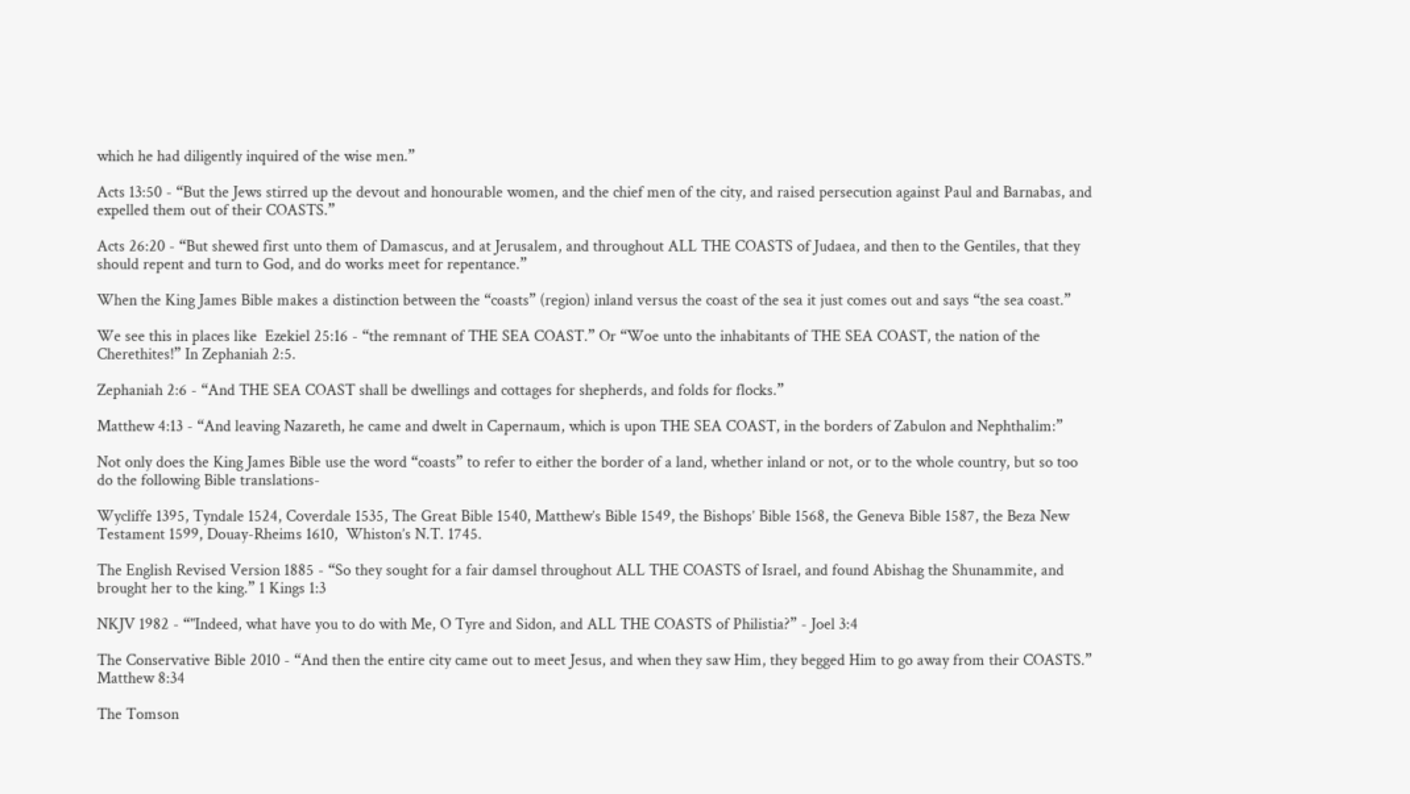which he had diligently inquired of the wise men.”

Acts 13:50 - “But the Jews stirred up the devout and honourable women, and the chief men of the city, and raised persecution against Paul and Barnabas, and expelled them out of their COASTS.”

Acts 26:20 - “But shewed first unto them of Damascus, and at Jerusalem, and throughout ALL THE COASTS of Judaea, and then to the Gentiles, that they should repent and turn to God, and do works meet for repentance.”

When the King James Bible makes a distinction between the “coasts” (region) inland versus the coast of the sea it just comes out and says “the sea coast.”

We see this in places like  Ezekiel 25:16 - “the remnant of THE SEA COAST.” Or “Woe unto the inhabitants of THE SEA COAST, the nation of the Cherethites!” In Zephaniah 2:5.

Zephaniah 2:6 - “And THE SEA COAST shall be dwellings and cottages for shepherds, and folds for flocks.”

Matthew 4:13 - “And leaving Nazareth, he came and dwelt in Capernaum, which is upon THE SEA COAST, in the borders of Zabulon and Nephthalim:”

Not only does the King James Bible use the word “coasts” to refer to either the border of a land, whether inland or not, or to the whole country, but so too do the following Bible translations-

Wycliffe 1395, Tyndale 1524, Coverdale 1535, The Great Bible 1540, Matthew’s Bible 1549, the Bishops’ Bible 1568, the Geneva Bible 1587, the Beza New Testament 1599, Douay-Rheims 1610,  Whiston’s N.T. 1745.

The English Revised Version 1885 - “So they sought for a fair damsel throughout ALL THE COASTS of Israel, and found Abishag the Shunammite, and brought her to the king.” 1 Kings 1:3

NKJV 1982 - “"Indeed, what have you to do with Me, O Tyre and Sidon, and ALL THE COASTS of Philistia?” - Joel 3:4

The Conservative Bible 2010 - “And then the entire city came out to meet Jesus, and when they saw Him, they begged Him to go away from their COASTS.”  Matthew 8:34

The Tomson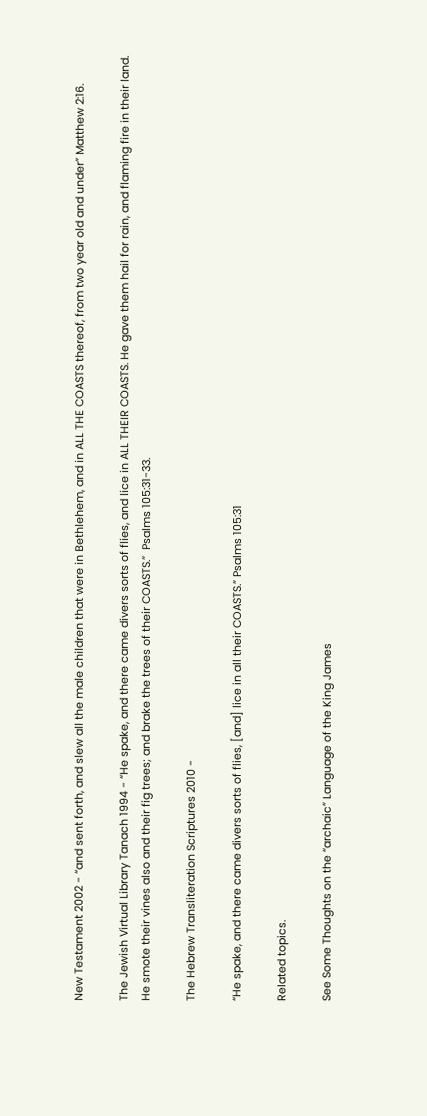New Testament 2002 - “and sent forth, and slew all the male children that were in Bethlehem, and in ALL THE COASTS thereof, from two year old and under” Matthew 2:16.

The Jewish Virtual Library Tanach 1994 - “He spake, and there came divers sorts of flies, and lice in ALL THEIR COASTS. He gave them hail for rain, and flaming fire in their land. He smote their vines also and their fig trees; and brake the trees of their COASTS.”  Psalms 105:31-33.

The Hebrew Transliteration Scriptures 2010 -

“He spake, and there came divers sorts of flies, [and] lice in all their COASTS.” Psalms 105:31

Related topics.

See Some Thoughts on the “archaic” Language of the King James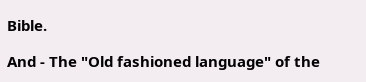Bible.

And - The "Old fashioned language" of the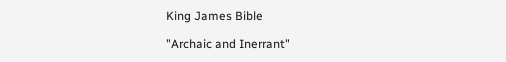King James Bible

"Archaic and Inerrant"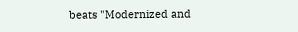beats "Modernized and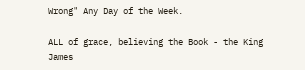Wrong" Any Day of the Week.

ALL of grace, believing the Book - the King James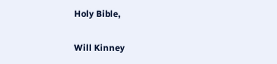Holy Bible,

Will Kinney